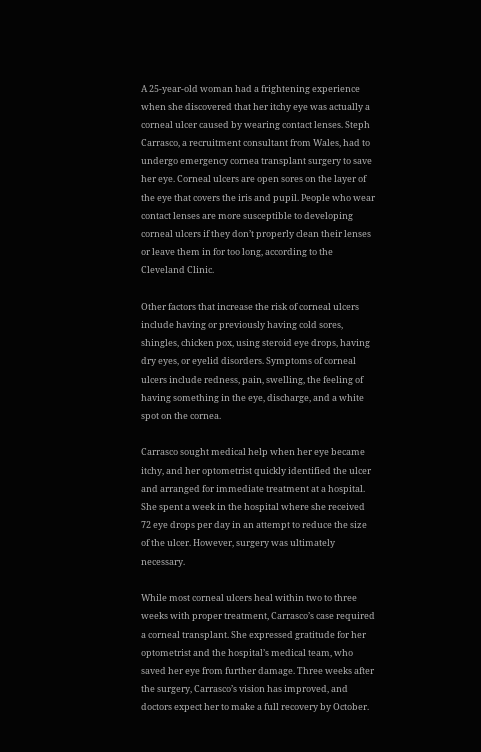A 25-year-old woman had a frightening experience when she discovered that her itchy eye was actually a corneal ulcer caused by wearing contact lenses. Steph Carrasco, a recruitment consultant from Wales, had to undergo emergency cornea transplant surgery to save her eye. Corneal ulcers are open sores on the layer of the eye that covers the iris and pupil. People who wear contact lenses are more susceptible to developing corneal ulcers if they don’t properly clean their lenses or leave them in for too long, according to the Cleveland Clinic.

Other factors that increase the risk of corneal ulcers include having or previously having cold sores, shingles, chicken pox, using steroid eye drops, having dry eyes, or eyelid disorders. Symptoms of corneal ulcers include redness, pain, swelling, the feeling of having something in the eye, discharge, and a white spot on the cornea.

Carrasco sought medical help when her eye became itchy, and her optometrist quickly identified the ulcer and arranged for immediate treatment at a hospital. She spent a week in the hospital where she received 72 eye drops per day in an attempt to reduce the size of the ulcer. However, surgery was ultimately necessary.

While most corneal ulcers heal within two to three weeks with proper treatment, Carrasco’s case required a corneal transplant. She expressed gratitude for her optometrist and the hospital’s medical team, who saved her eye from further damage. Three weeks after the surgery, Carrasco’s vision has improved, and doctors expect her to make a full recovery by October.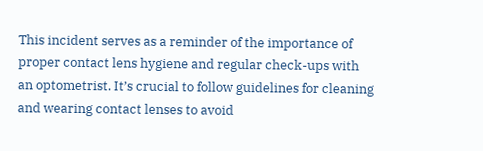This incident serves as a reminder of the importance of proper contact lens hygiene and regular check-ups with an optometrist. It’s crucial to follow guidelines for cleaning and wearing contact lenses to avoid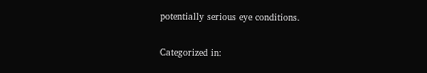potentially serious eye conditions.

Categorized in: